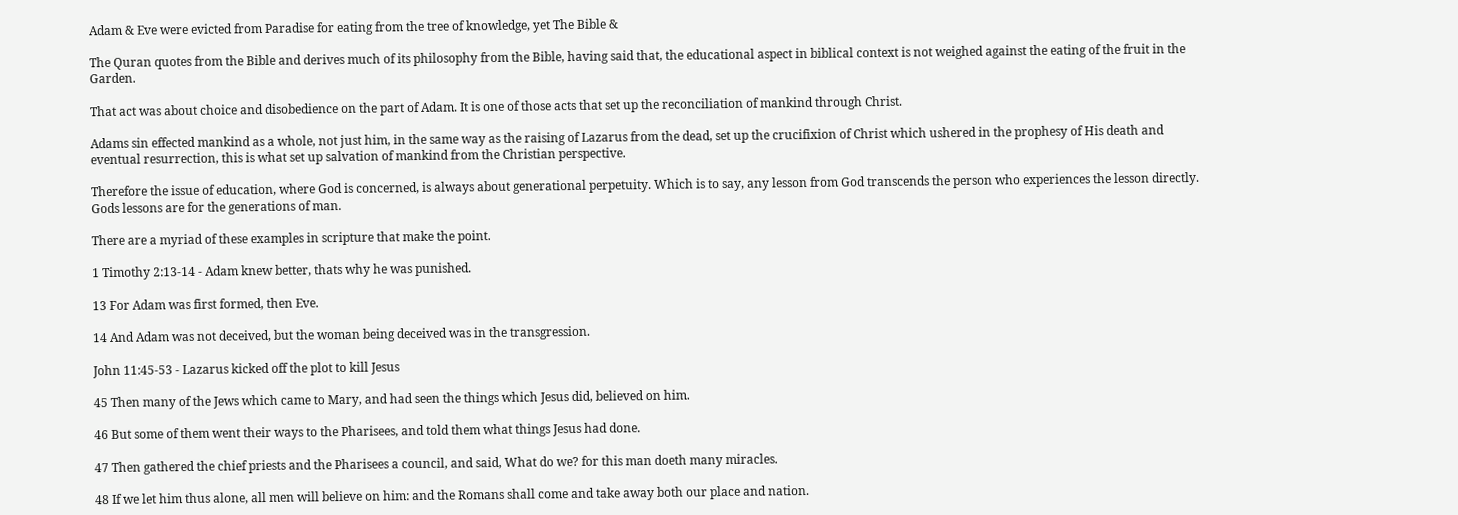Adam & Eve were evicted from Paradise for eating from the tree of knowledge, yet The Bible &

The Quran quotes from the Bible and derives much of its philosophy from the Bible, having said that, the educational aspect in biblical context is not weighed against the eating of the fruit in the Garden.

That act was about choice and disobedience on the part of Adam. It is one of those acts that set up the reconciliation of mankind through Christ.

Adams sin effected mankind as a whole, not just him, in the same way as the raising of Lazarus from the dead, set up the crucifixion of Christ which ushered in the prophesy of His death and eventual resurrection, this is what set up salvation of mankind from the Christian perspective.

Therefore the issue of education, where God is concerned, is always about generational perpetuity. Which is to say, any lesson from God transcends the person who experiences the lesson directly. Gods lessons are for the generations of man.

There are a myriad of these examples in scripture that make the point.

1 Timothy 2:13-14 - Adam knew better, thats why he was punished.

13 For Adam was first formed, then Eve.

14 And Adam was not deceived, but the woman being deceived was in the transgression.

John 11:45-53 - Lazarus kicked off the plot to kill Jesus

45 Then many of the Jews which came to Mary, and had seen the things which Jesus did, believed on him.

46 But some of them went their ways to the Pharisees, and told them what things Jesus had done.

47 Then gathered the chief priests and the Pharisees a council, and said, What do we? for this man doeth many miracles.

48 If we let him thus alone, all men will believe on him: and the Romans shall come and take away both our place and nation.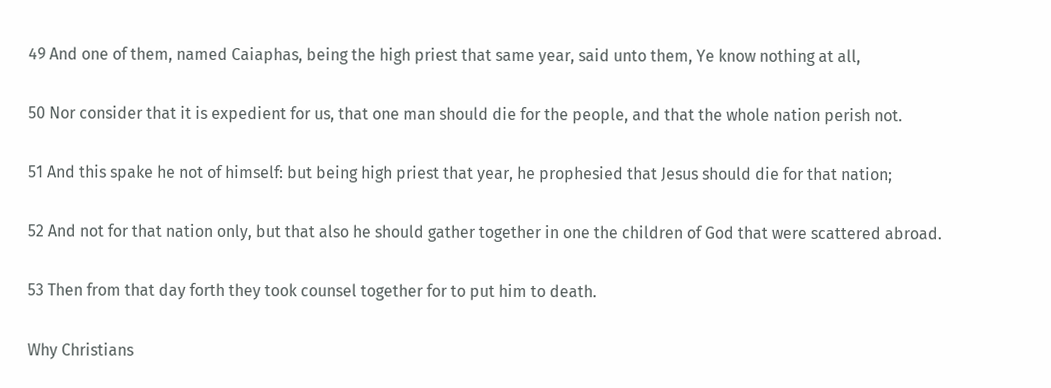49 And one of them, named Caiaphas, being the high priest that same year, said unto them, Ye know nothing at all,

50 Nor consider that it is expedient for us, that one man should die for the people, and that the whole nation perish not.

51 And this spake he not of himself: but being high priest that year, he prophesied that Jesus should die for that nation;

52 And not for that nation only, but that also he should gather together in one the children of God that were scattered abroad.

53 Then from that day forth they took counsel together for to put him to death.

Why Christians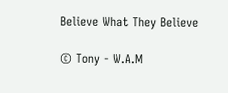Believe What They Believe

© Tony - W.A.M